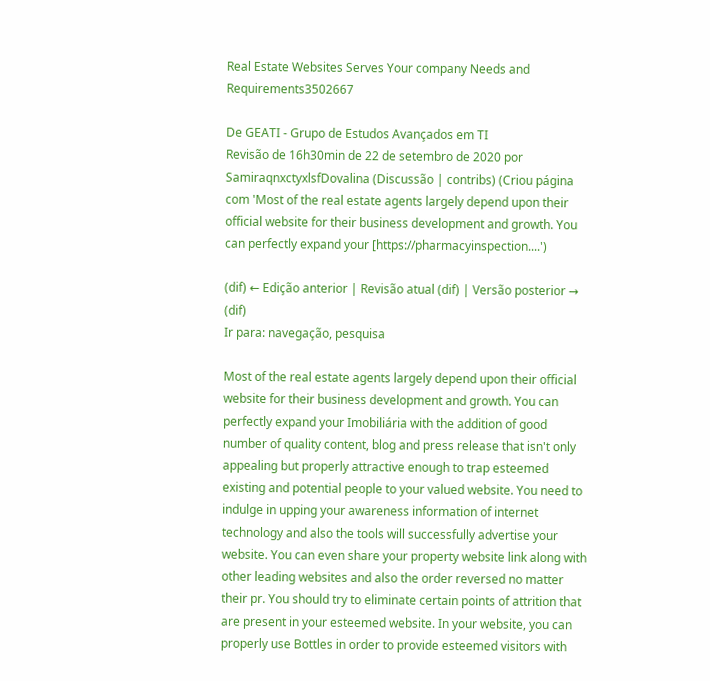Real Estate Websites Serves Your company Needs and Requirements3502667

De GEATI - Grupo de Estudos Avançados em TI
Revisão de 16h30min de 22 de setembro de 2020 por SamiraqnxctyxlsfDovalina (Discussão | contribs) (Criou página com 'Most of the real estate agents largely depend upon their official website for their business development and growth. You can perfectly expand your [https://pharmacyinspection....')

(dif) ← Edição anterior | Revisão atual (dif) | Versão posterior → (dif)
Ir para: navegação, pesquisa

Most of the real estate agents largely depend upon their official website for their business development and growth. You can perfectly expand your Imobiliária with the addition of good number of quality content, blog and press release that isn't only appealing but properly attractive enough to trap esteemed existing and potential people to your valued website. You need to indulge in upping your awareness information of internet technology and also the tools will successfully advertise your website. You can even share your property website link along with other leading websites and also the order reversed no matter their pr. You should try to eliminate certain points of attrition that are present in your esteemed website. In your website, you can properly use Bottles in order to provide esteemed visitors with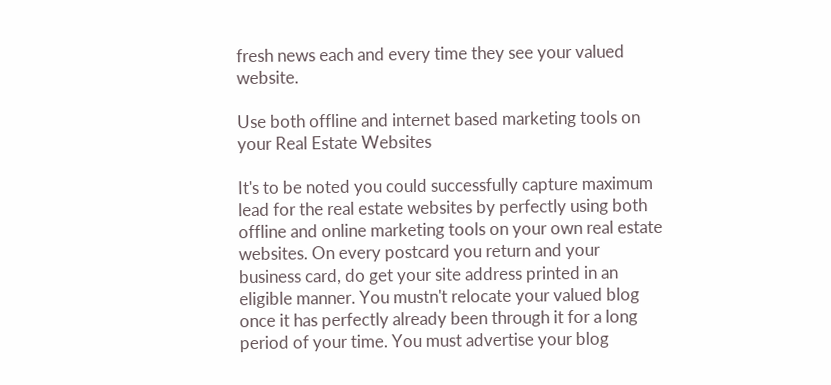fresh news each and every time they see your valued website.

Use both offline and internet based marketing tools on your Real Estate Websites

It's to be noted you could successfully capture maximum lead for the real estate websites by perfectly using both offline and online marketing tools on your own real estate websites. On every postcard you return and your business card, do get your site address printed in an eligible manner. You mustn't relocate your valued blog once it has perfectly already been through it for a long period of your time. You must advertise your blog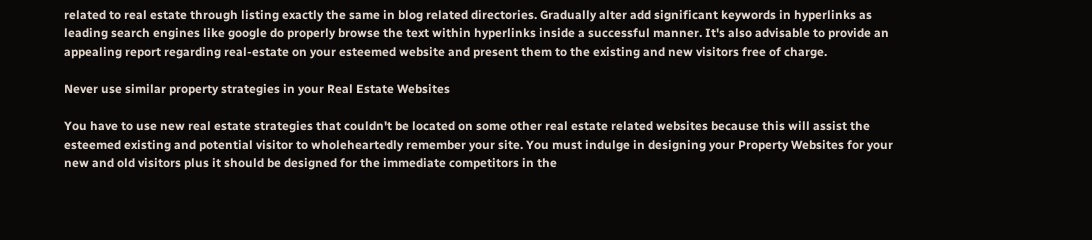related to real estate through listing exactly the same in blog related directories. Gradually alter add significant keywords in hyperlinks as leading search engines like google do properly browse the text within hyperlinks inside a successful manner. It's also advisable to provide an appealing report regarding real-estate on your esteemed website and present them to the existing and new visitors free of charge.

Never use similar property strategies in your Real Estate Websites

You have to use new real estate strategies that couldn't be located on some other real estate related websites because this will assist the esteemed existing and potential visitor to wholeheartedly remember your site. You must indulge in designing your Property Websites for your new and old visitors plus it should be designed for the immediate competitors in the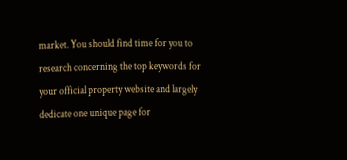market. You should find time for you to research concerning the top keywords for your official property website and largely dedicate one unique page for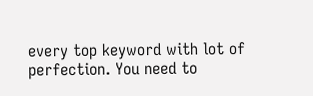every top keyword with lot of perfection. You need to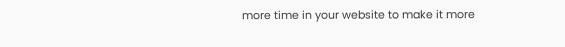more time in your website to make it more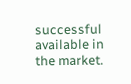successful available in the market.